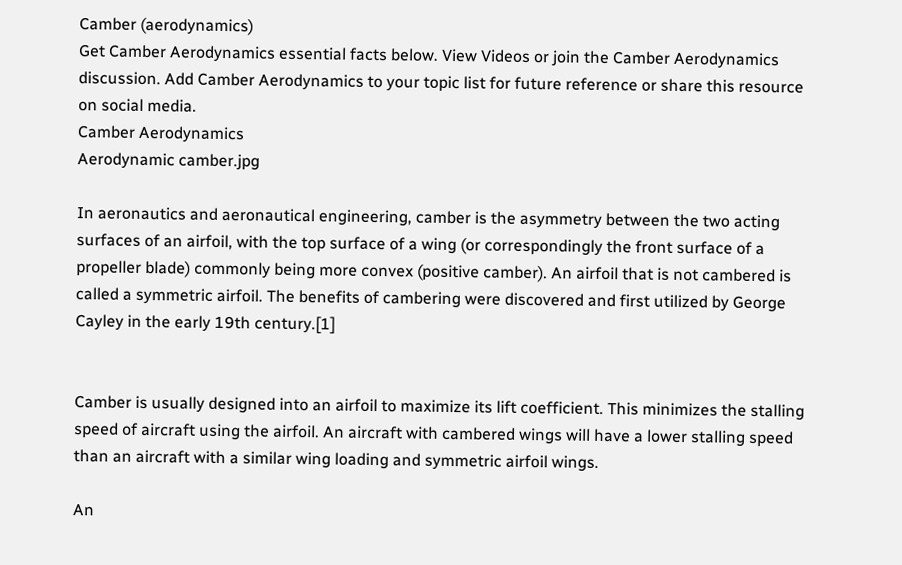Camber (aerodynamics)
Get Camber Aerodynamics essential facts below. View Videos or join the Camber Aerodynamics discussion. Add Camber Aerodynamics to your topic list for future reference or share this resource on social media.
Camber Aerodynamics
Aerodynamic camber.jpg

In aeronautics and aeronautical engineering, camber is the asymmetry between the two acting surfaces of an airfoil, with the top surface of a wing (or correspondingly the front surface of a propeller blade) commonly being more convex (positive camber). An airfoil that is not cambered is called a symmetric airfoil. The benefits of cambering were discovered and first utilized by George Cayley in the early 19th century.[1]


Camber is usually designed into an airfoil to maximize its lift coefficient. This minimizes the stalling speed of aircraft using the airfoil. An aircraft with cambered wings will have a lower stalling speed than an aircraft with a similar wing loading and symmetric airfoil wings.

An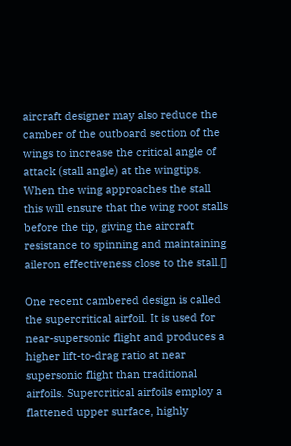aircraft designer may also reduce the camber of the outboard section of the wings to increase the critical angle of attack (stall angle) at the wingtips. When the wing approaches the stall this will ensure that the wing root stalls before the tip, giving the aircraft resistance to spinning and maintaining aileron effectiveness close to the stall.[]

One recent cambered design is called the supercritical airfoil. It is used for near-supersonic flight and produces a higher lift-to-drag ratio at near supersonic flight than traditional airfoils. Supercritical airfoils employ a flattened upper surface, highly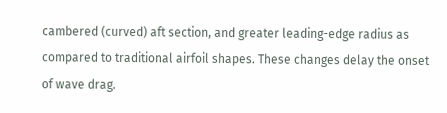cambered (curved) aft section, and greater leading-edge radius as compared to traditional airfoil shapes. These changes delay the onset of wave drag.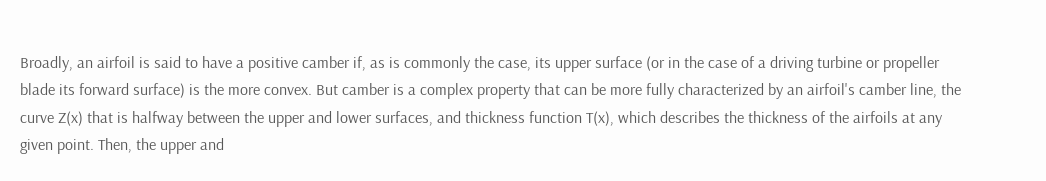Broadly, an airfoil is said to have a positive camber if, as is commonly the case, its upper surface (or in the case of a driving turbine or propeller blade its forward surface) is the more convex. But camber is a complex property that can be more fully characterized by an airfoil's camber line, the curve Z(x) that is halfway between the upper and lower surfaces, and thickness function T(x), which describes the thickness of the airfoils at any given point. Then, the upper and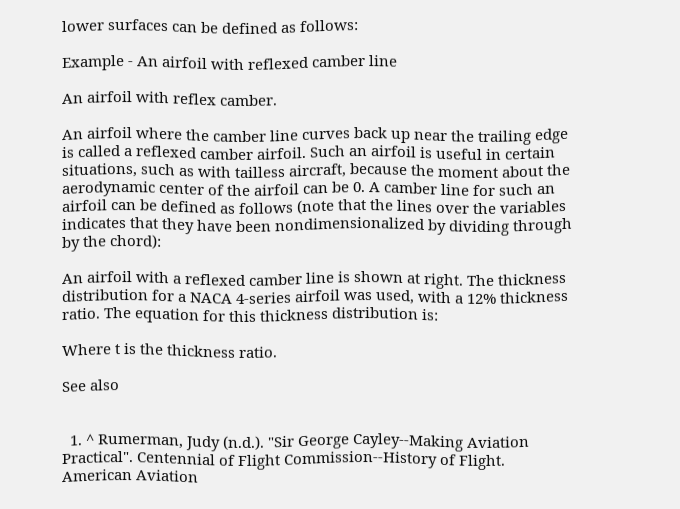lower surfaces can be defined as follows:

Example - An airfoil with reflexed camber line

An airfoil with reflex camber.

An airfoil where the camber line curves back up near the trailing edge is called a reflexed camber airfoil. Such an airfoil is useful in certain situations, such as with tailless aircraft, because the moment about the aerodynamic center of the airfoil can be 0. A camber line for such an airfoil can be defined as follows (note that the lines over the variables indicates that they have been nondimensionalized by dividing through by the chord):

An airfoil with a reflexed camber line is shown at right. The thickness distribution for a NACA 4-series airfoil was used, with a 12% thickness ratio. The equation for this thickness distribution is:

Where t is the thickness ratio.

See also


  1. ^ Rumerman, Judy (n.d.). "Sir George Cayley--Making Aviation Practical". Centennial of Flight Commission--History of Flight. American Aviation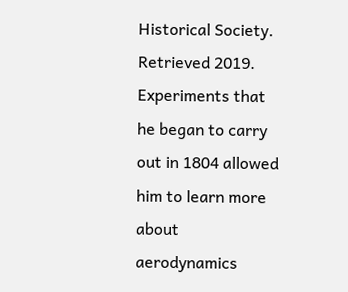Historical Society. Retrieved 2019. Experiments that he began to carry out in 1804 allowed him to learn more about aerodynamics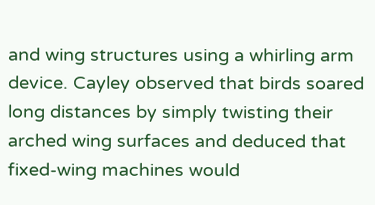and wing structures using a whirling arm device. Cayley observed that birds soared long distances by simply twisting their arched wing surfaces and deduced that fixed-wing machines would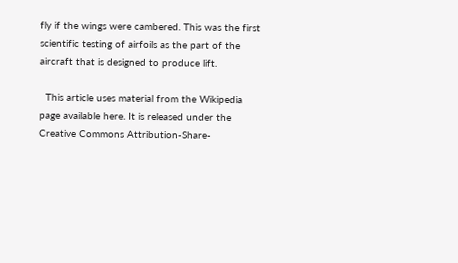fly if the wings were cambered. This was the first scientific testing of airfoils as the part of the aircraft that is designed to produce lift.

  This article uses material from the Wikipedia page available here. It is released under the Creative Commons Attribution-Share-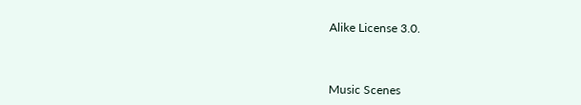Alike License 3.0.



Music Scenes